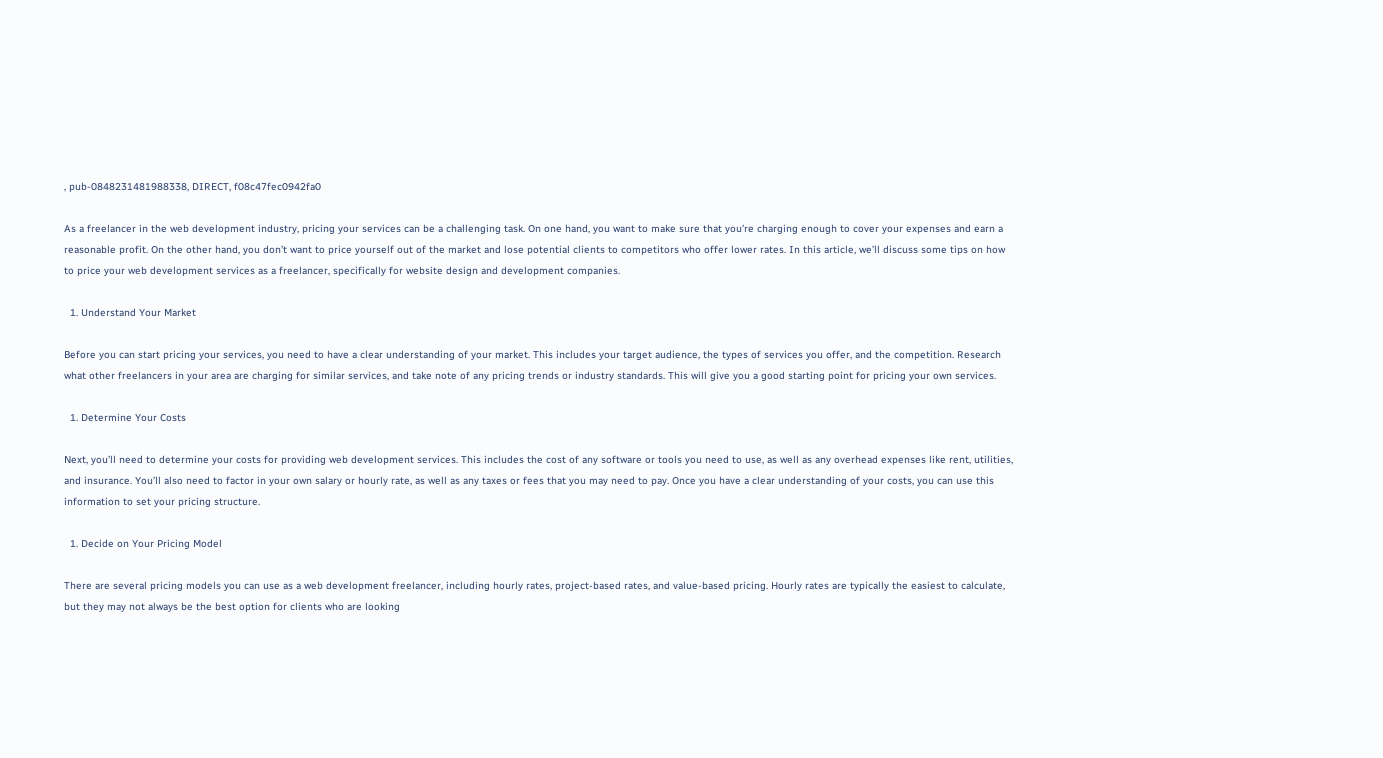, pub-0848231481988338, DIRECT, f08c47fec0942fa0

As a freelancer in the web development industry, pricing your services can be a challenging task. On one hand, you want to make sure that you’re charging enough to cover your expenses and earn a reasonable profit. On the other hand, you don’t want to price yourself out of the market and lose potential clients to competitors who offer lower rates. In this article, we’ll discuss some tips on how to price your web development services as a freelancer, specifically for website design and development companies.

  1. Understand Your Market

Before you can start pricing your services, you need to have a clear understanding of your market. This includes your target audience, the types of services you offer, and the competition. Research what other freelancers in your area are charging for similar services, and take note of any pricing trends or industry standards. This will give you a good starting point for pricing your own services.

  1. Determine Your Costs

Next, you’ll need to determine your costs for providing web development services. This includes the cost of any software or tools you need to use, as well as any overhead expenses like rent, utilities, and insurance. You’ll also need to factor in your own salary or hourly rate, as well as any taxes or fees that you may need to pay. Once you have a clear understanding of your costs, you can use this information to set your pricing structure.

  1. Decide on Your Pricing Model

There are several pricing models you can use as a web development freelancer, including hourly rates, project-based rates, and value-based pricing. Hourly rates are typically the easiest to calculate, but they may not always be the best option for clients who are looking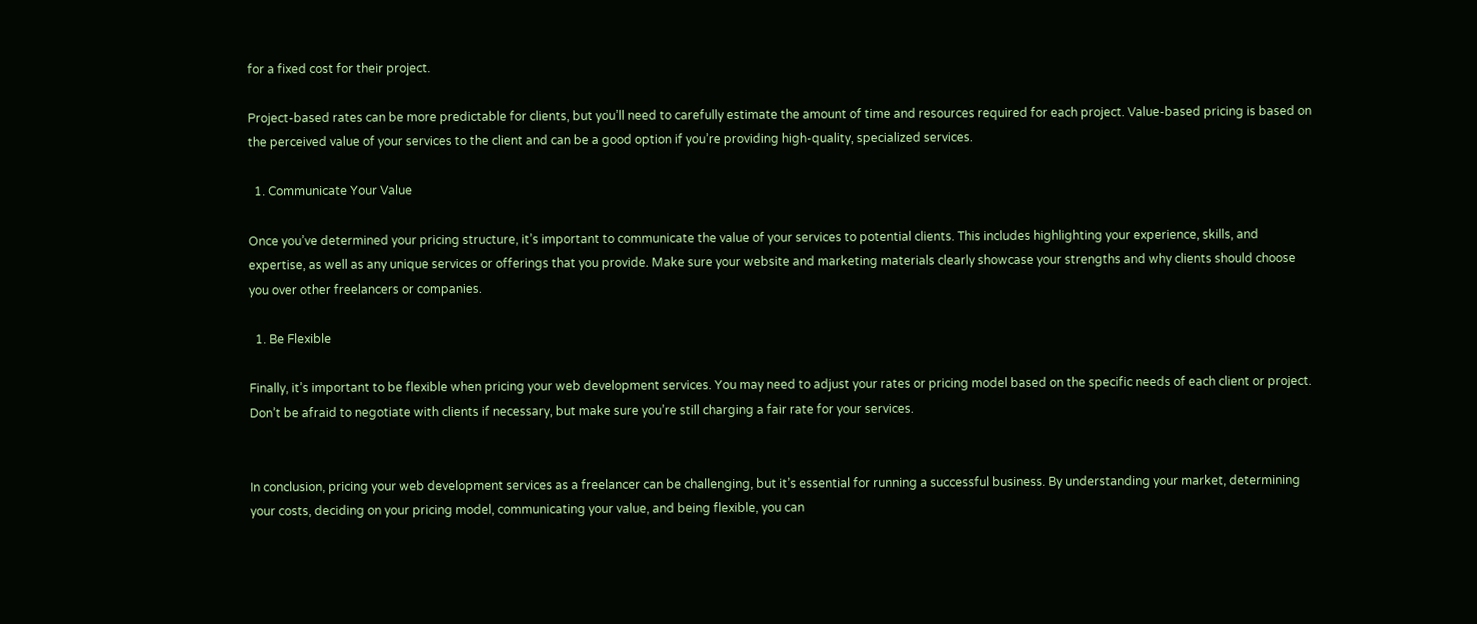for a fixed cost for their project.

Project-based rates can be more predictable for clients, but you’ll need to carefully estimate the amount of time and resources required for each project. Value-based pricing is based on the perceived value of your services to the client and can be a good option if you’re providing high-quality, specialized services.

  1. Communicate Your Value

Once you’ve determined your pricing structure, it’s important to communicate the value of your services to potential clients. This includes highlighting your experience, skills, and expertise, as well as any unique services or offerings that you provide. Make sure your website and marketing materials clearly showcase your strengths and why clients should choose you over other freelancers or companies.

  1. Be Flexible

Finally, it’s important to be flexible when pricing your web development services. You may need to adjust your rates or pricing model based on the specific needs of each client or project. Don’t be afraid to negotiate with clients if necessary, but make sure you’re still charging a fair rate for your services.


In conclusion, pricing your web development services as a freelancer can be challenging, but it’s essential for running a successful business. By understanding your market, determining your costs, deciding on your pricing model, communicating your value, and being flexible, you can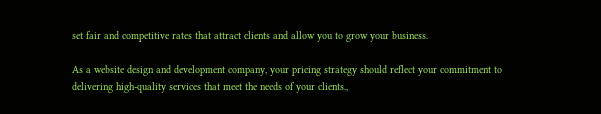set fair and competitive rates that attract clients and allow you to grow your business.

As a website design and development company, your pricing strategy should reflect your commitment to delivering high-quality services that meet the needs of your clients.,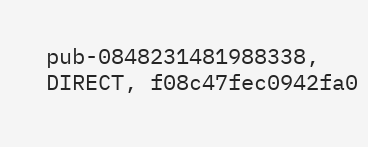pub-0848231481988338, DIRECT, f08c47fec0942fa0